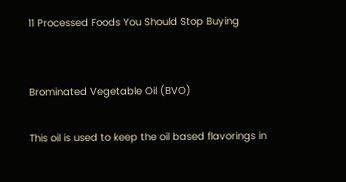11 Processed Foods You Should Stop Buying


Brominated Vegetable Oil (BVO)

This oil is used to keep the oil based flavorings in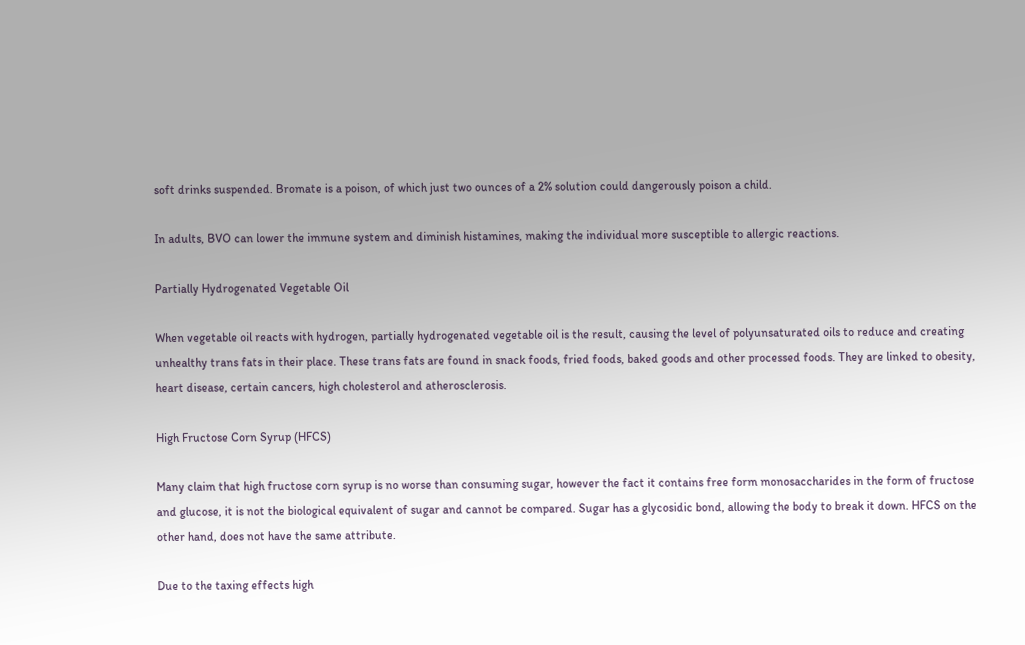soft drinks suspended. Bromate is a poison, of which just two ounces of a 2% solution could dangerously poison a child.

In adults, BVO can lower the immune system and diminish histamines, making the individual more susceptible to allergic reactions.

Partially Hydrogenated Vegetable Oil

When vegetable oil reacts with hydrogen, partially hydrogenated vegetable oil is the result, causing the level of polyunsaturated oils to reduce and creating unhealthy trans fats in their place. These trans fats are found in snack foods, fried foods, baked goods and other processed foods. They are linked to obesity, heart disease, certain cancers, high cholesterol and atherosclerosis.

High Fructose Corn Syrup (HFCS)

Many claim that high fructose corn syrup is no worse than consuming sugar, however the fact it contains free form monosaccharides in the form of fructose and glucose, it is not the biological equivalent of sugar and cannot be compared. Sugar has a glycosidic bond, allowing the body to break it down. HFCS on the other hand, does not have the same attribute.

Due to the taxing effects high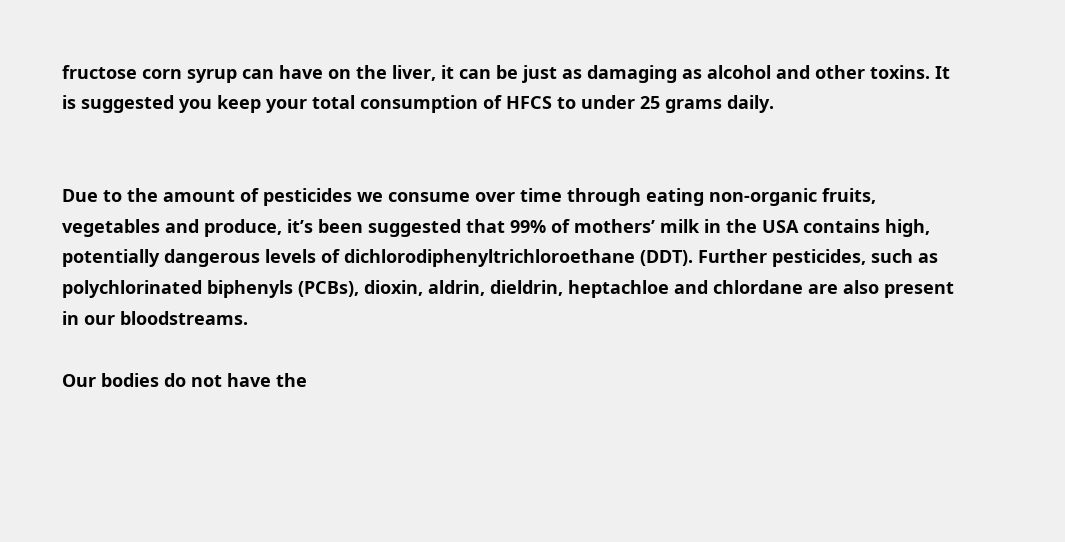fructose corn syrup can have on the liver, it can be just as damaging as alcohol and other toxins. It is suggested you keep your total consumption of HFCS to under 25 grams daily.


Due to the amount of pesticides we consume over time through eating non-organic fruits, vegetables and produce, it’s been suggested that 99% of mothers’ milk in the USA contains high, potentially dangerous levels of dichlorodiphenyltrichloroethane (DDT). Further pesticides, such as polychlorinated biphenyls (PCBs), dioxin, aldrin, dieldrin, heptachloe and chlordane are also present in our bloodstreams.

Our bodies do not have the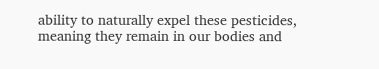ability to naturally expel these pesticides, meaning they remain in our bodies and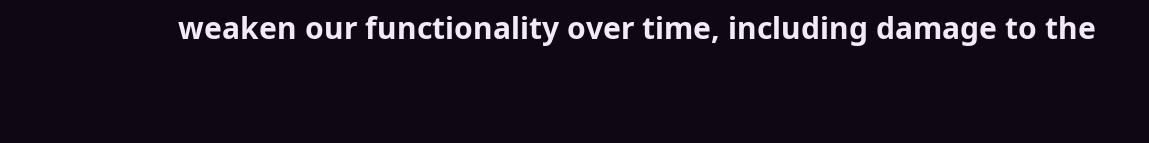weaken our functionality over time, including damage to the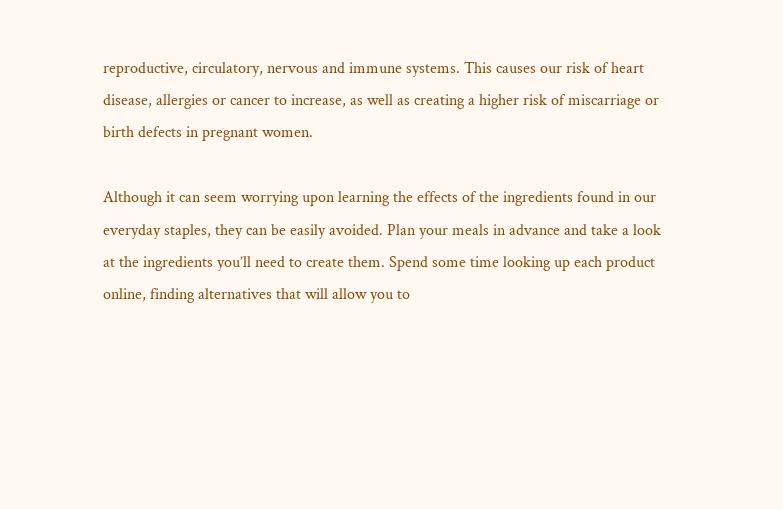reproductive, circulatory, nervous and immune systems. This causes our risk of heart disease, allergies or cancer to increase, as well as creating a higher risk of miscarriage or birth defects in pregnant women.

Although it can seem worrying upon learning the effects of the ingredients found in our everyday staples, they can be easily avoided. Plan your meals in advance and take a look at the ingredients you’ll need to create them. Spend some time looking up each product online, finding alternatives that will allow you to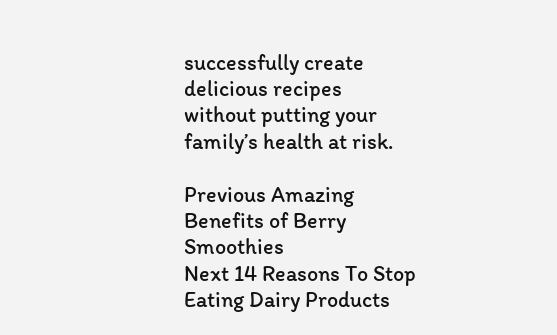successfully create delicious recipes without putting your family’s health at risk.

Previous Amazing Benefits of Berry Smoothies
Next 14 Reasons To Stop Eating Dairy Products